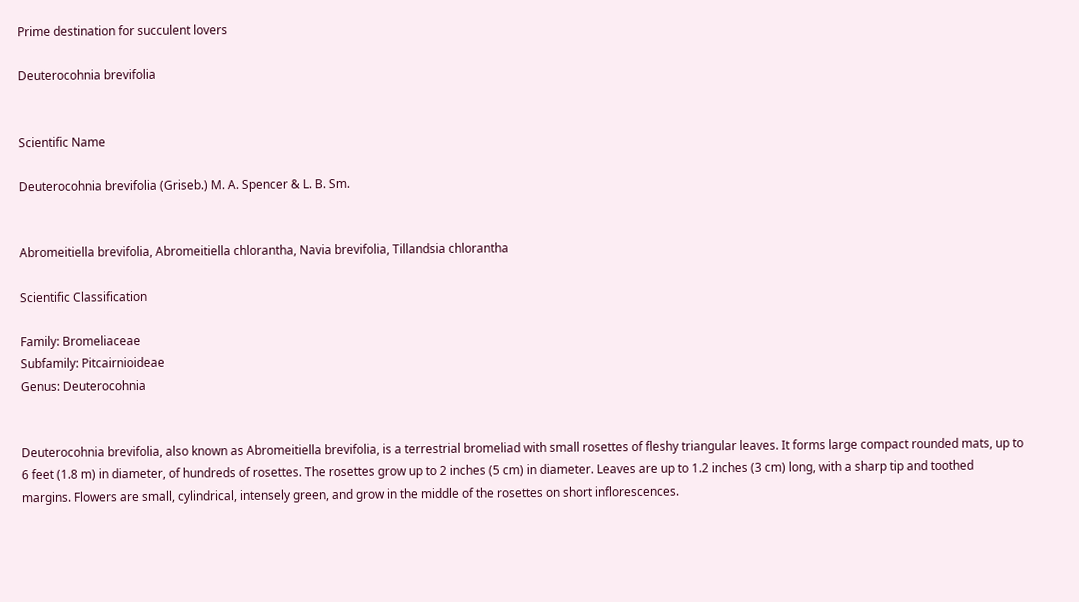Prime destination for succulent lovers

Deuterocohnia brevifolia


Scientific Name

Deuterocohnia brevifolia (Griseb.) M. A. Spencer & L. B. Sm.


Abromeitiella brevifolia, Abromeitiella chlorantha, Navia brevifolia, Tillandsia chlorantha

Scientific Classification

Family: Bromeliaceae
Subfamily: Pitcairnioideae
Genus: Deuterocohnia


Deuterocohnia brevifolia, also known as Abromeitiella brevifolia, is a terrestrial bromeliad with small rosettes of fleshy triangular leaves. It forms large compact rounded mats, up to 6 feet (1.8 m) in diameter, of hundreds of rosettes. The rosettes grow up to 2 inches (5 cm) in diameter. Leaves are up to 1.2 inches (3 cm) long, with a sharp tip and toothed margins. Flowers are small, cylindrical, intensely green, and grow in the middle of the rosettes on short inflorescences.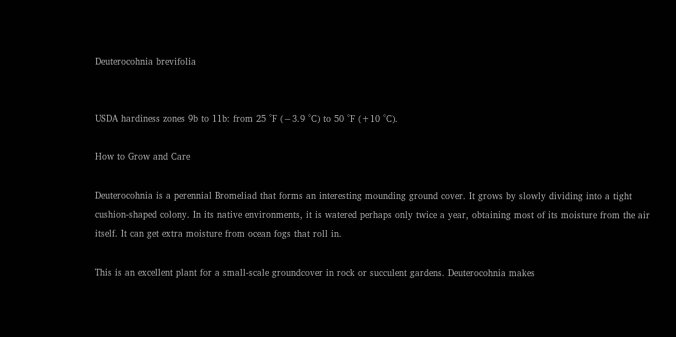Deuterocohnia brevifolia


USDA hardiness zones 9b to 11b: from 25 °F (−3.9 °C) to 50 °F (+10 °C).

How to Grow and Care

Deuterocohnia is a perennial Bromeliad that forms an interesting mounding ground cover. It grows by slowly dividing into a tight cushion-shaped colony. In its native environments, it is watered perhaps only twice a year, obtaining most of its moisture from the air itself. It can get extra moisture from ocean fogs that roll in.

This is an excellent plant for a small-scale groundcover in rock or succulent gardens. Deuterocohnia makes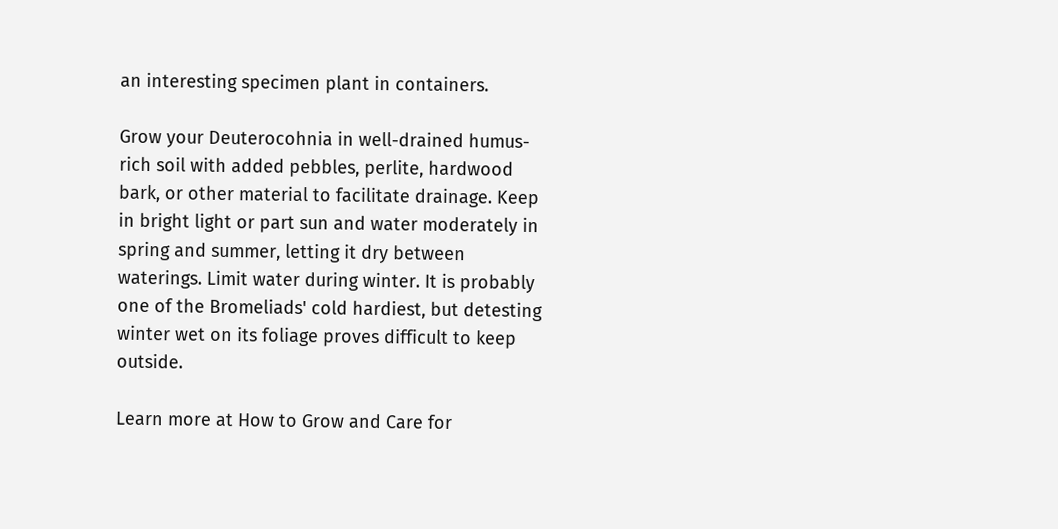an interesting specimen plant in containers.

Grow your Deuterocohnia in well-drained humus-rich soil with added pebbles, perlite, hardwood bark, or other material to facilitate drainage. Keep in bright light or part sun and water moderately in spring and summer, letting it dry between waterings. Limit water during winter. It is probably one of the Bromeliads' cold hardiest, but detesting winter wet on its foliage proves difficult to keep outside.

Learn more at How to Grow and Care for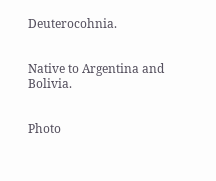Deuterocohnia.


Native to Argentina and Bolivia.


Photo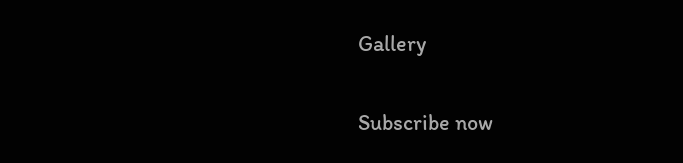Gallery

Subscribe now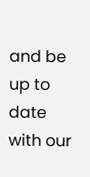and be up to date with our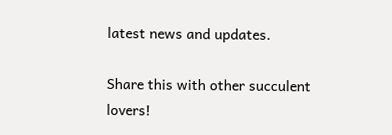latest news and updates.

Share this with other succulent lovers!